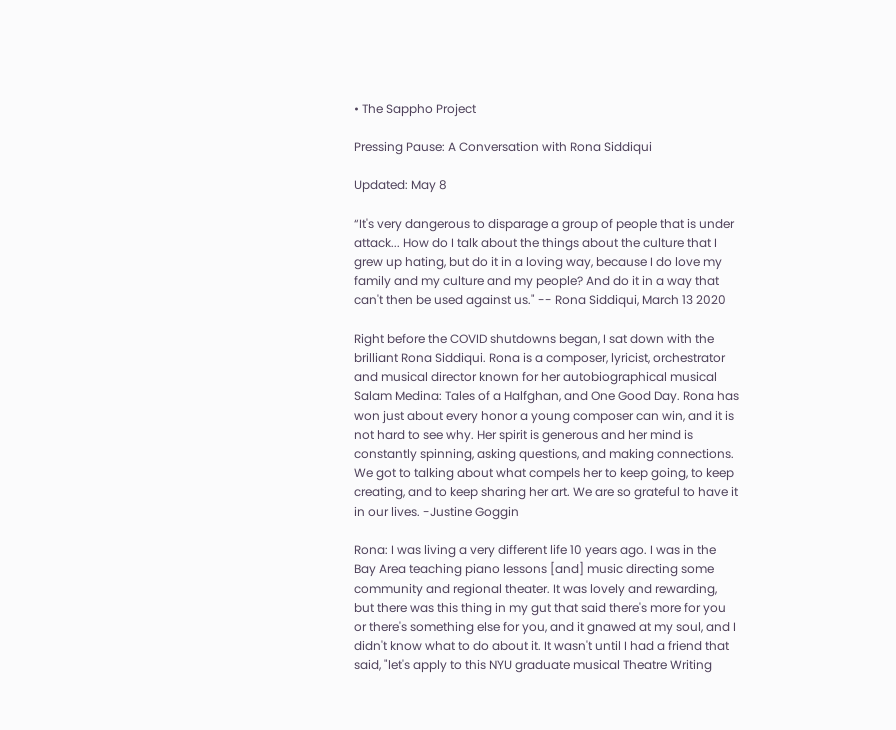• The Sappho Project

Pressing Pause: A Conversation with Rona Siddiqui

Updated: May 8

“It's very dangerous to disparage a group of people that is under attack... How do I talk about the things about the culture that I grew up hating, but do it in a loving way, because I do love my family and my culture and my people? And do it in a way that can't then be used against us." -- Rona Siddiqui, March 13 2020

Right before the COVID shutdowns began, I sat down with the brilliant Rona Siddiqui. Rona is a composer, lyricist, orchestrator and musical director known for her autobiographical musical Salam Medina: Tales of a Halfghan, and One Good Day. Rona has won just about every honor a young composer can win, and it is not hard to see why. Her spirit is generous and her mind is constantly spinning, asking questions, and making connections. We got to talking about what compels her to keep going, to keep creating, and to keep sharing her art. We are so grateful to have it in our lives. -Justine Goggin

Rona: I was living a very different life 10 years ago. I was in the Bay Area teaching piano lessons [and] music directing some community and regional theater. It was lovely and rewarding, but there was this thing in my gut that said there's more for you or there's something else for you, and it gnawed at my soul, and I didn't know what to do about it. It wasn't until I had a friend that said, "let's apply to this NYU graduate musical Theatre Writing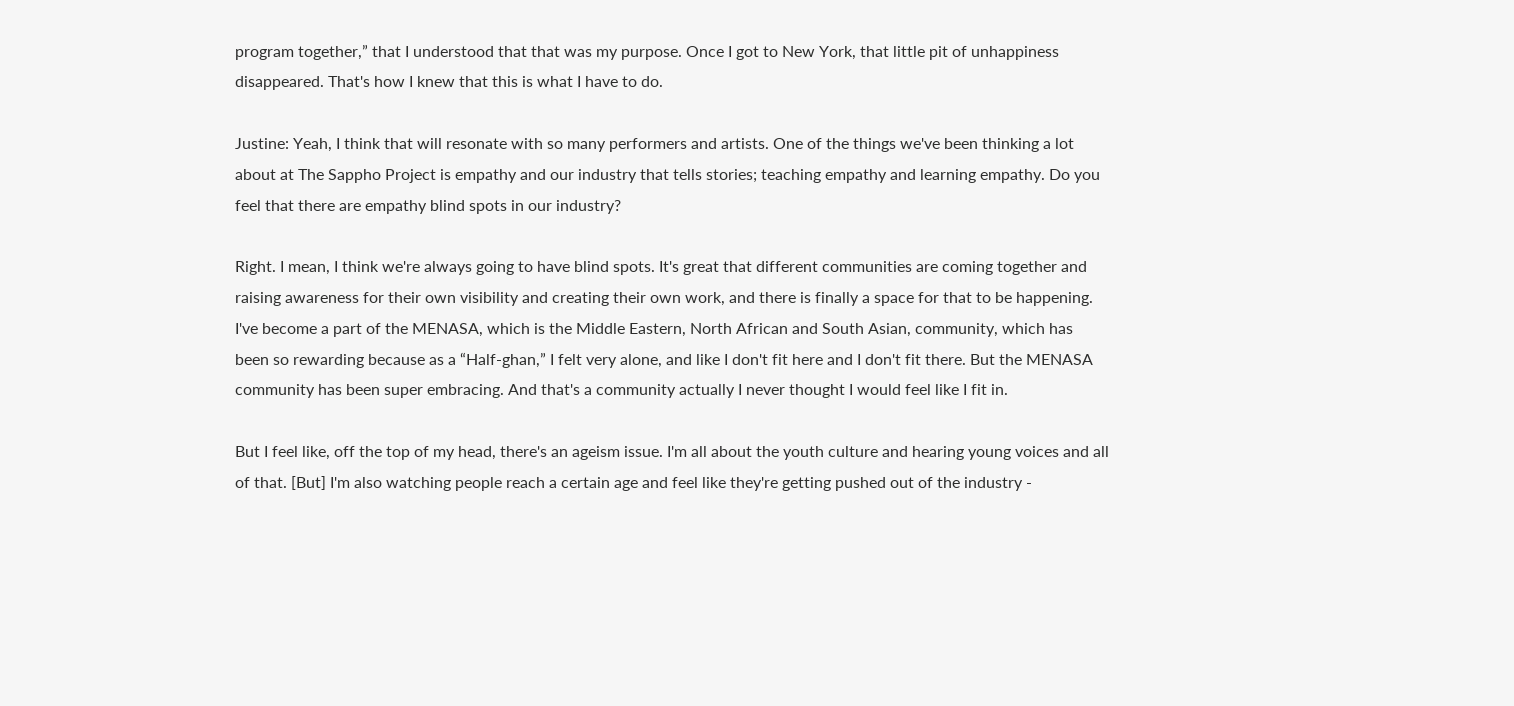program together,” that I understood that that was my purpose. Once I got to New York, that little pit of unhappiness disappeared. That's how I knew that this is what I have to do.

Justine: Yeah, I think that will resonate with so many performers and artists. One of the things we've been thinking a lot about at The Sappho Project is empathy and our industry that tells stories; teaching empathy and learning empathy. Do you feel that there are empathy blind spots in our industry?

Right. I mean, I think we're always going to have blind spots. It's great that different communities are coming together and raising awareness for their own visibility and creating their own work, and there is finally a space for that to be happening. I've become a part of the MENASA, which is the Middle Eastern, North African and South Asian, community, which has been so rewarding because as a “Half-ghan,” I felt very alone, and like I don't fit here and I don't fit there. But the MENASA community has been super embracing. And that's a community actually I never thought I would feel like I fit in.

But I feel like, off the top of my head, there's an ageism issue. I'm all about the youth culture and hearing young voices and all of that. [But] I'm also watching people reach a certain age and feel like they're getting pushed out of the industry -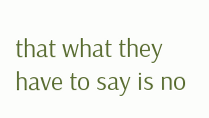that what they have to say is no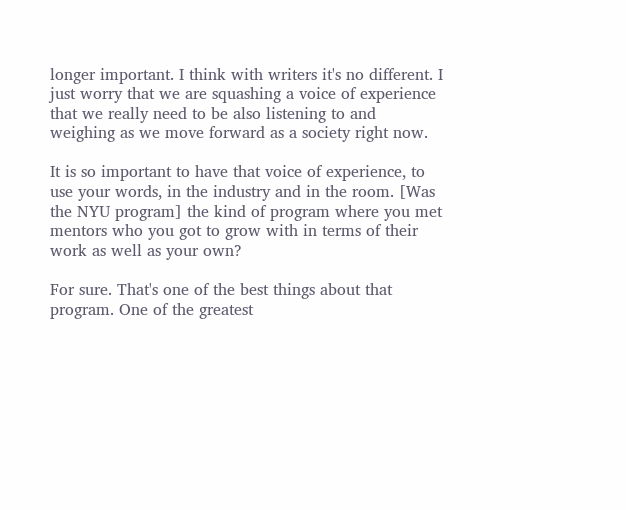longer important. I think with writers it's no different. I just worry that we are squashing a voice of experience that we really need to be also listening to and weighing as we move forward as a society right now.

It is so important to have that voice of experience, to use your words, in the industry and in the room. [Was the NYU program] the kind of program where you met mentors who you got to grow with in terms of their work as well as your own?

For sure. That's one of the best things about that program. One of the greatest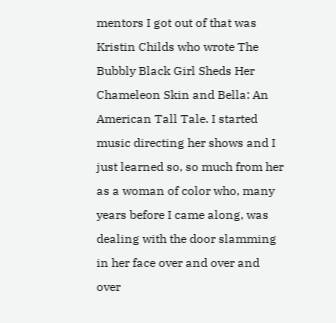mentors I got out of that was Kristin Childs who wrote The Bubbly Black Girl Sheds Her Chameleon Skin and Bella: An American Tall Tale. I started music directing her shows and I just learned so, so much from her as a woman of color who, many years before I came along, was dealing with the door slamming in her face over and over and over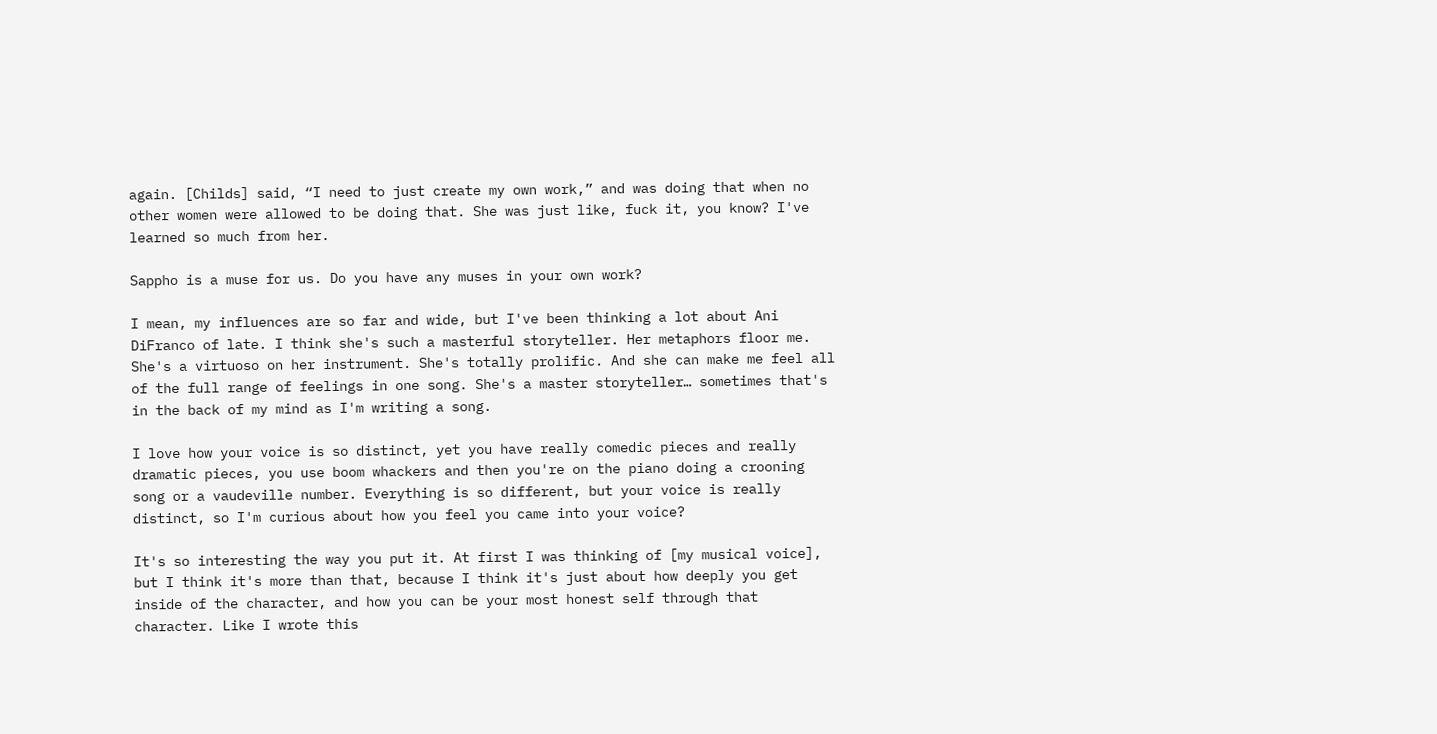again. [Childs] said, “I need to just create my own work,” and was doing that when no other women were allowed to be doing that. She was just like, fuck it, you know? I've learned so much from her.

Sappho is a muse for us. Do you have any muses in your own work?

I mean, my influences are so far and wide, but I've been thinking a lot about Ani DiFranco of late. I think she's such a masterful storyteller. Her metaphors floor me. She's a virtuoso on her instrument. She's totally prolific. And she can make me feel all of the full range of feelings in one song. She's a master storyteller… sometimes that's in the back of my mind as I'm writing a song.

I love how your voice is so distinct, yet you have really comedic pieces and really dramatic pieces, you use boom whackers and then you're on the piano doing a crooning song or a vaudeville number. Everything is so different, but your voice is really distinct, so I'm curious about how you feel you came into your voice?

It's so interesting the way you put it. At first I was thinking of [my musical voice], but I think it's more than that, because I think it's just about how deeply you get inside of the character, and how you can be your most honest self through that character. Like I wrote this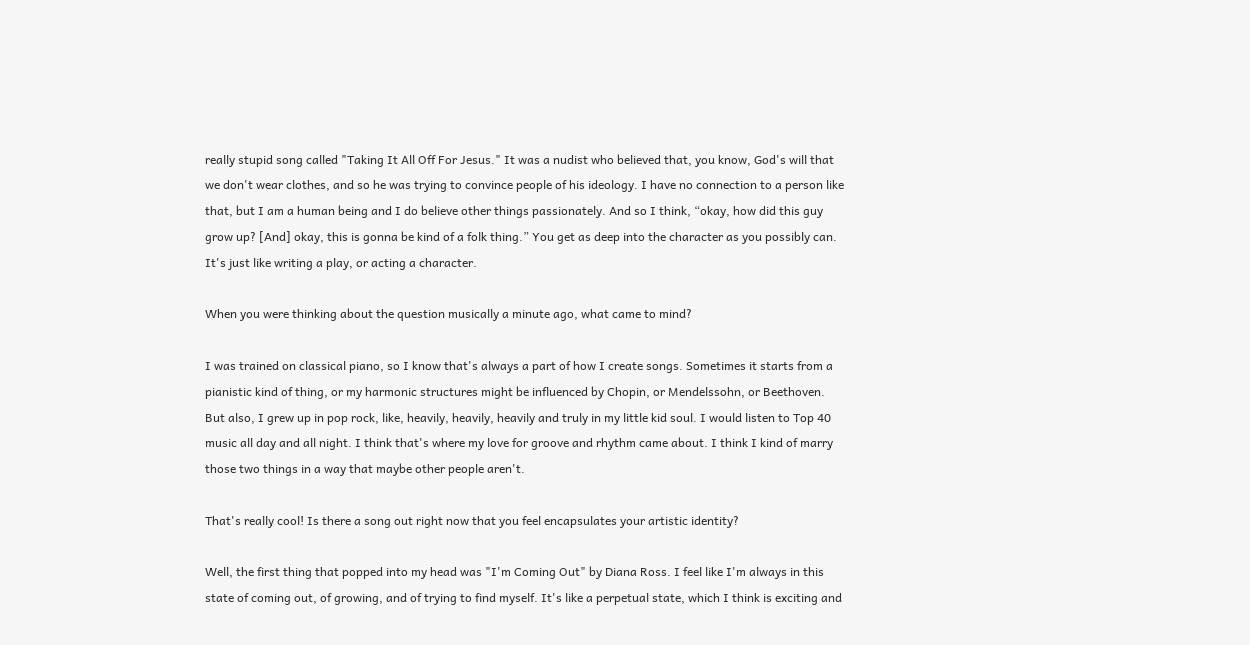really stupid song called "Taking It All Off For Jesus." It was a nudist who believed that, you know, God's will that we don't wear clothes, and so he was trying to convince people of his ideology. I have no connection to a person like that, but I am a human being and I do believe other things passionately. And so I think, “okay, how did this guy grow up? [And] okay, this is gonna be kind of a folk thing.” You get as deep into the character as you possibly can. It's just like writing a play, or acting a character.

When you were thinking about the question musically a minute ago, what came to mind?

I was trained on classical piano, so I know that's always a part of how I create songs. Sometimes it starts from a pianistic kind of thing, or my harmonic structures might be influenced by Chopin, or Mendelssohn, or Beethoven. But also, I grew up in pop rock, like, heavily, heavily, heavily and truly in my little kid soul. I would listen to Top 40 music all day and all night. I think that's where my love for groove and rhythm came about. I think I kind of marry those two things in a way that maybe other people aren't.

That's really cool! Is there a song out right now that you feel encapsulates your artistic identity?

Well, the first thing that popped into my head was "I'm Coming Out" by Diana Ross. I feel like I'm always in this state of coming out, of growing, and of trying to find myself. It's like a perpetual state, which I think is exciting and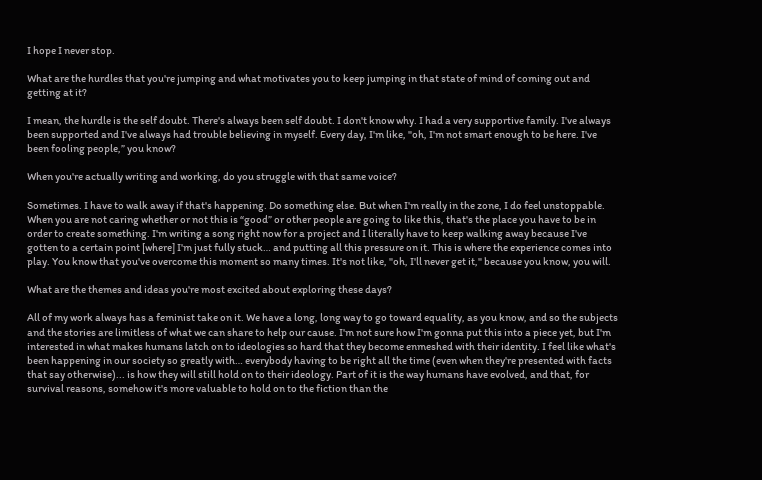I hope I never stop.

What are the hurdles that you're jumping and what motivates you to keep jumping in that state of mind of coming out and getting at it?

I mean, the hurdle is the self doubt. There's always been self doubt. I don't know why. I had a very supportive family. I've always been supported and I've always had trouble believing in myself. Every day, I'm like, "oh, I'm not smart enough to be here. I've been fooling people,” you know?

When you're actually writing and working, do you struggle with that same voice?

Sometimes. I have to walk away if that's happening. Do something else. But when I'm really in the zone, I do feel unstoppable. When you are not caring whether or not this is “good” or other people are going to like this, that's the place you have to be in order to create something. I'm writing a song right now for a project and I literally have to keep walking away because I've gotten to a certain point [where] I'm just fully stuck… and putting all this pressure on it. This is where the experience comes into play. You know that you've overcome this moment so many times. It's not like, "oh, I'll never get it," because you know, you will.

What are the themes and ideas you're most excited about exploring these days?

All of my work always has a feminist take on it. We have a long, long way to go toward equality, as you know, and so the subjects and the stories are limitless of what we can share to help our cause. I'm not sure how I'm gonna put this into a piece yet, but I'm interested in what makes humans latch on to ideologies so hard that they become enmeshed with their identity. I feel like what's been happening in our society so greatly with… everybody having to be right all the time (even when they're presented with facts that say otherwise)... is how they will still hold on to their ideology. Part of it is the way humans have evolved, and that, for survival reasons, somehow it's more valuable to hold on to the fiction than the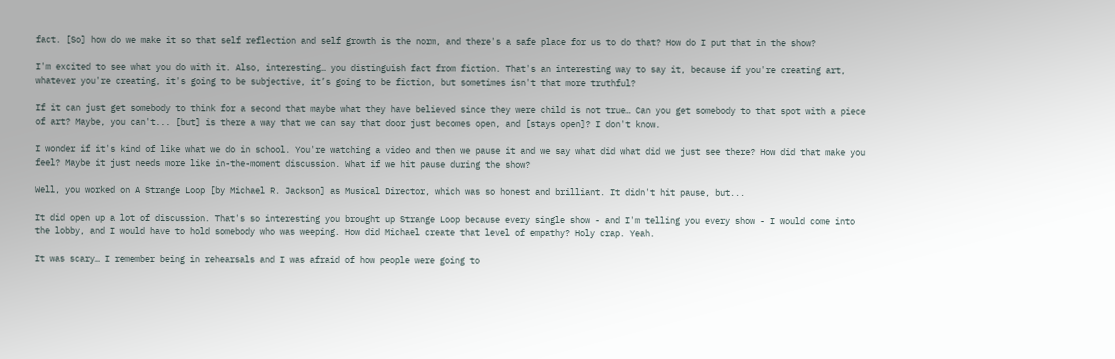fact. [So] how do we make it so that self reflection and self growth is the norm, and there's a safe place for us to do that? How do I put that in the show?

I'm excited to see what you do with it. Also, interesting… you distinguish fact from fiction. That's an interesting way to say it, because if you're creating art, whatever you're creating, it's going to be subjective, it’s going to be fiction, but sometimes isn't that more truthful?

If it can just get somebody to think for a second that maybe what they have believed since they were child is not true… Can you get somebody to that spot with a piece of art? Maybe, you can't... [but] is there a way that we can say that door just becomes open, and [stays open]? I don't know.

I wonder if it's kind of like what we do in school. You're watching a video and then we pause it and we say what did what did we just see there? How did that make you feel? Maybe it just needs more like in-the-moment discussion. What if we hit pause during the show?

Well, you worked on A Strange Loop [by Michael R. Jackson] as Musical Director, which was so honest and brilliant. It didn't hit pause, but...

It did open up a lot of discussion. That's so interesting you brought up Strange Loop because every single show - and I'm telling you every show - I would come into the lobby, and I would have to hold somebody who was weeping. How did Michael create that level of empathy? Holy crap. Yeah.

It was scary… I remember being in rehearsals and I was afraid of how people were going to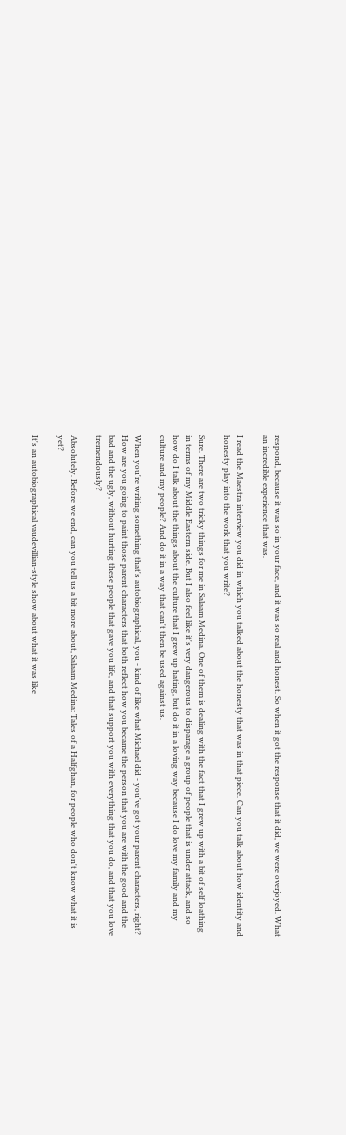respond, because it was so in your face, and it was so real and honest. So when it got the response that it did, we were overjoyed. What an incredible experience that was.

I read the Maestra interview you did in which you talked about the honesty that was in that piece. Can you talk about how identity and honesty play into the work that you write?

Sure. There are two tricky things for me in Salaam Medina. One of them is dealing with the fact that I grew up with a bit of self loathing in terms of my Middle Eastern side. But I also feel like it's very dangerous to disparage a group of people that is under attack, and so how do I talk about the things about the culture that I grew up hating, but do it in a loving way because I do love my family and my culture and my people? And do it in a way that can't then be used against us.

When you're writing something that's autobiographical, you - kind of like what Michael did - you've got your parent characters, right? How are you going to paint those parent characters that both reflect how you became the person that you are with the good and the bad and the ugly, without hurting these people that gave you life, and that support you with everything that you do, and that you love tremendously?

Absolutely. Before we end, can you tell us a bit more about, Salaam Medina: Tales of a Halfghan, for people who don't know what it is yet?

It's an autobiographical vaudevillian-style show about what it was like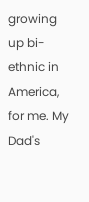growing up bi-ethnic in America, for me. My Dad's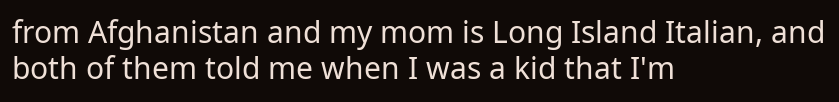from Afghanistan and my mom is Long Island Italian, and both of them told me when I was a kid that I'm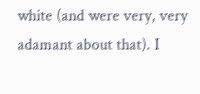white (and were very, very adamant about that). I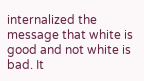internalized the message that white is good and not white is bad. It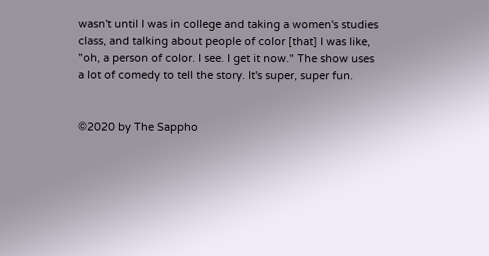wasn't until I was in college and taking a women's studies class, and talking about people of color [that] I was like, "oh, a person of color. I see. I get it now." The show uses a lot of comedy to tell the story. It's super, super fun.


©2020 by The Sappho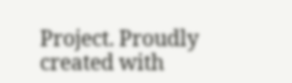Project. Proudly created with